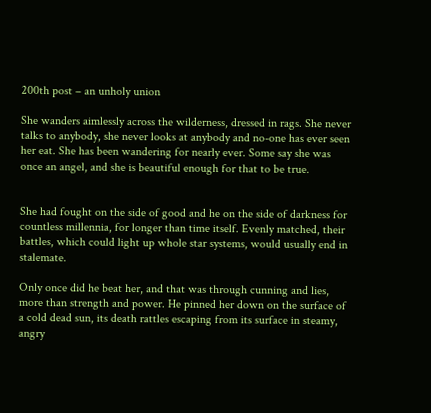200th post – an unholy union

She wanders aimlessly across the wilderness, dressed in rags. She never talks to anybody, she never looks at anybody and no-one has ever seen her eat. She has been wandering for nearly ever. Some say she was once an angel, and she is beautiful enough for that to be true.


She had fought on the side of good and he on the side of darkness for countless millennia, for longer than time itself. Evenly matched, their battles, which could light up whole star systems, would usually end in stalemate.

Only once did he beat her, and that was through cunning and lies, more than strength and power. He pinned her down on the surface of a cold dead sun, its death rattles escaping from its surface in steamy, angry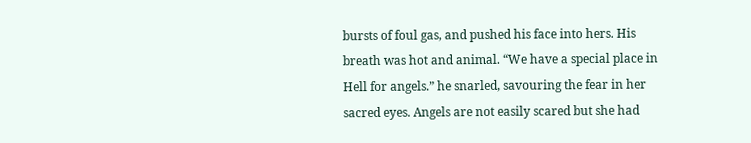bursts of foul gas, and pushed his face into hers. His breath was hot and animal. “We have a special place in Hell for angels.” he snarled, savouring the fear in her sacred eyes. Angels are not easily scared but she had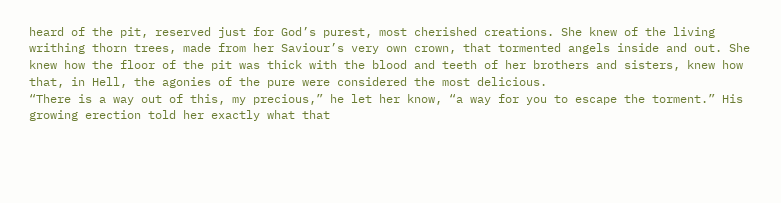heard of the pit, reserved just for God’s purest, most cherished creations. She knew of the living writhing thorn trees, made from her Saviour’s very own crown, that tormented angels inside and out. She knew how the floor of the pit was thick with the blood and teeth of her brothers and sisters, knew how that, in Hell, the agonies of the pure were considered the most delicious.
“There is a way out of this, my precious,” he let her know, “a way for you to escape the torment.” His growing erection told her exactly what that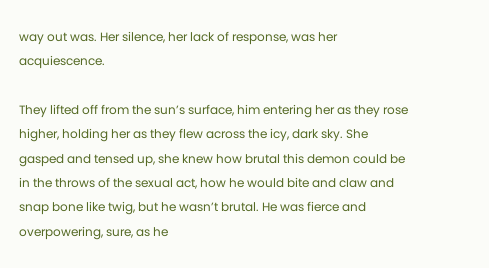way out was. Her silence, her lack of response, was her acquiescence.

They lifted off from the sun’s surface, him entering her as they rose higher, holding her as they flew across the icy, dark sky. She gasped and tensed up, she knew how brutal this demon could be in the throws of the sexual act, how he would bite and claw and snap bone like twig, but he wasn’t brutal. He was fierce and overpowering, sure, as he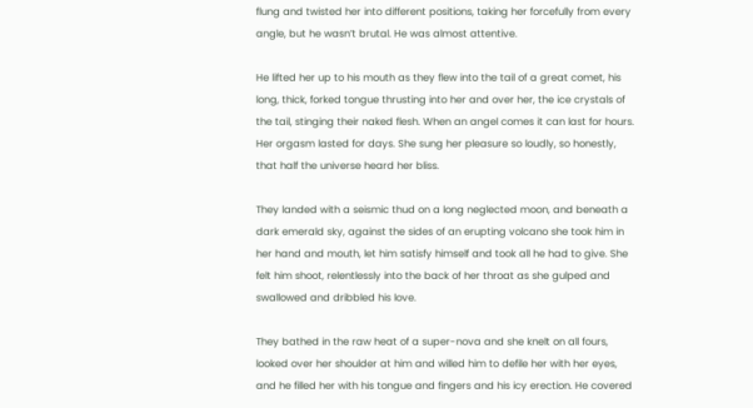flung and twisted her into different positions, taking her forcefully from every angle, but he wasn’t brutal. He was almost attentive.

He lifted her up to his mouth as they flew into the tail of a great comet, his long, thick, forked tongue thrusting into her and over her, the ice crystals of the tail, stinging their naked flesh. When an angel comes it can last for hours. Her orgasm lasted for days. She sung her pleasure so loudly, so honestly, that half the universe heard her bliss.

They landed with a seismic thud on a long neglected moon, and beneath a dark emerald sky, against the sides of an erupting volcano she took him in her hand and mouth, let him satisfy himself and took all he had to give. She felt him shoot, relentlessly into the back of her throat as she gulped and swallowed and dribbled his love.

They bathed in the raw heat of a super-nova and she knelt on all fours, looked over her shoulder at him and willed him to defile her with her eyes, and he filled her with his tongue and fingers and his icy erection. He covered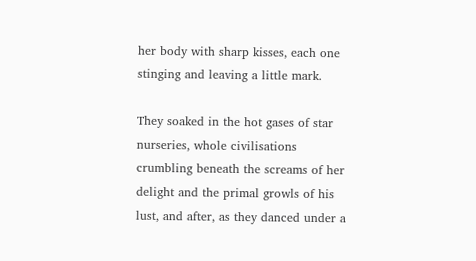her body with sharp kisses, each one stinging and leaving a little mark.

They soaked in the hot gases of star nurseries, whole civilisations crumbling beneath the screams of her delight and the primal growls of his lust, and after, as they danced under a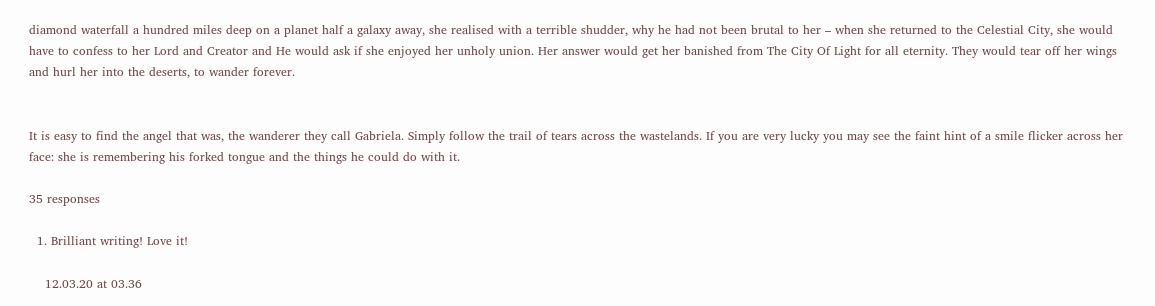diamond waterfall a hundred miles deep on a planet half a galaxy away, she realised with a terrible shudder, why he had not been brutal to her – when she returned to the Celestial City, she would have to confess to her Lord and Creator and He would ask if she enjoyed her unholy union. Her answer would get her banished from The City Of Light for all eternity. They would tear off her wings and hurl her into the deserts, to wander forever.


It is easy to find the angel that was, the wanderer they call Gabriela. Simply follow the trail of tears across the wastelands. If you are very lucky you may see the faint hint of a smile flicker across her face: she is remembering his forked tongue and the things he could do with it.

35 responses

  1. Brilliant writing! Love it!

    12.03.20 at 03.36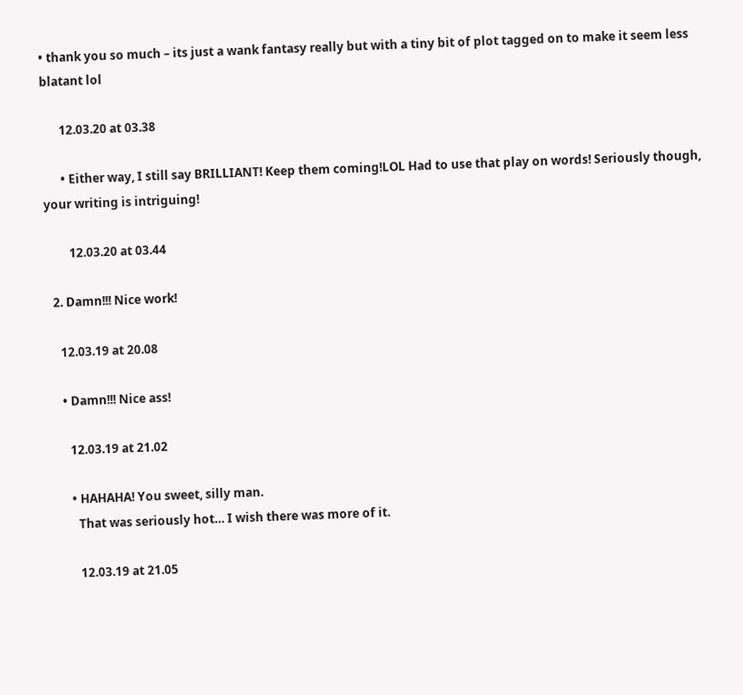• thank you so much – its just a wank fantasy really but with a tiny bit of plot tagged on to make it seem less blatant lol

      12.03.20 at 03.38

      • Either way, I still say BRILLIANT! Keep them coming!LOL Had to use that play on words! Seriously though, your writing is intriguing!

        12.03.20 at 03.44

  2. Damn!!! Nice work!

    12.03.19 at 20.08

    • Damn!!! Nice ass!

      12.03.19 at 21.02

      • HAHAHA! You sweet, silly man.
        That was seriously hot… I wish there was more of it.

        12.03.19 at 21.05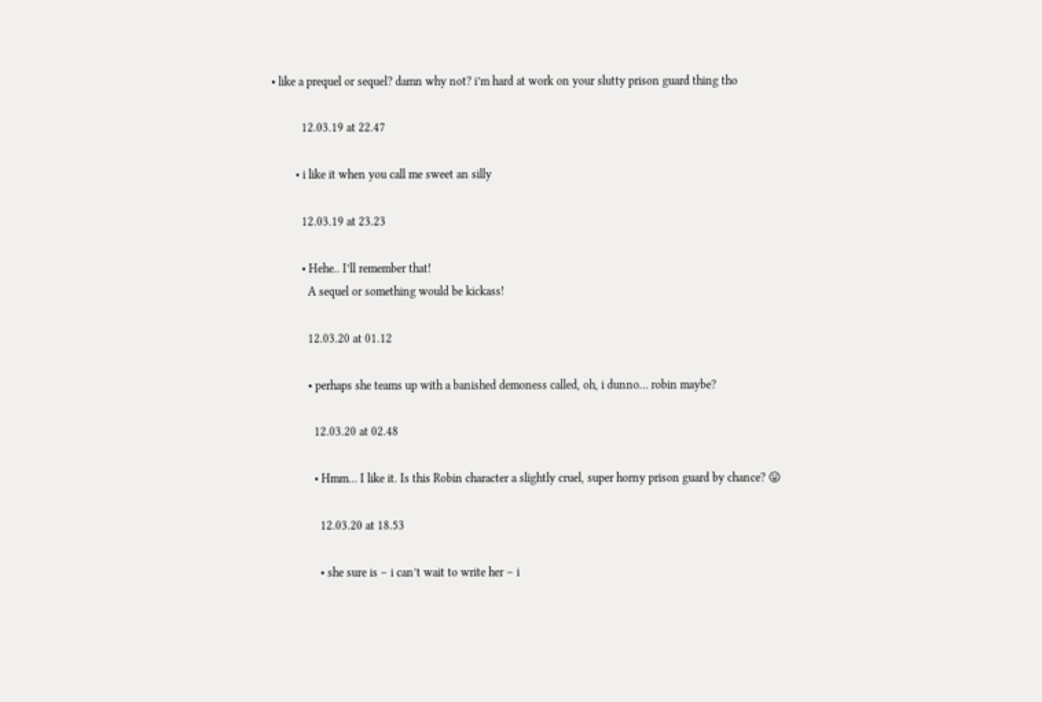• like a prequel or sequel? damn why not? i’m hard at work on your slutty prison guard thing tho

          12.03.19 at 22.47

        • i like it when you call me sweet an silly

          12.03.19 at 23.23

          • Hehe.. I’ll remember that!
            A sequel or something would be kickass!

            12.03.20 at 01.12

            • perhaps she teams up with a banished demoness called, oh, i dunno… robin maybe?

              12.03.20 at 02.48

              • Hmm… I like it. Is this Robin character a slightly cruel, super horny prison guard by chance? 😛

                12.03.20 at 18.53

                • she sure is – i can’t wait to write her – i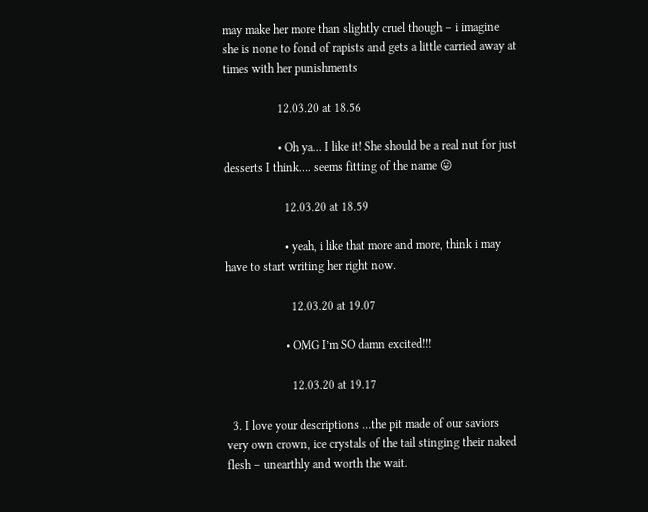may make her more than slightly cruel though – i imagine she is none to fond of rapists and gets a little carried away at times with her punishments

                  12.03.20 at 18.56

                  • Oh ya… I like it! She should be a real nut for just desserts I think…. seems fitting of the name 😛

                    12.03.20 at 18.59

                    • yeah, i like that more and more, think i may have to start writing her right now.

                      12.03.20 at 19.07

                    • OMG I’m SO damn excited!!!

                      12.03.20 at 19.17

  3. I love your descriptions …the pit made of our saviors very own crown, ice crystals of the tail stinging their naked flesh – unearthly and worth the wait.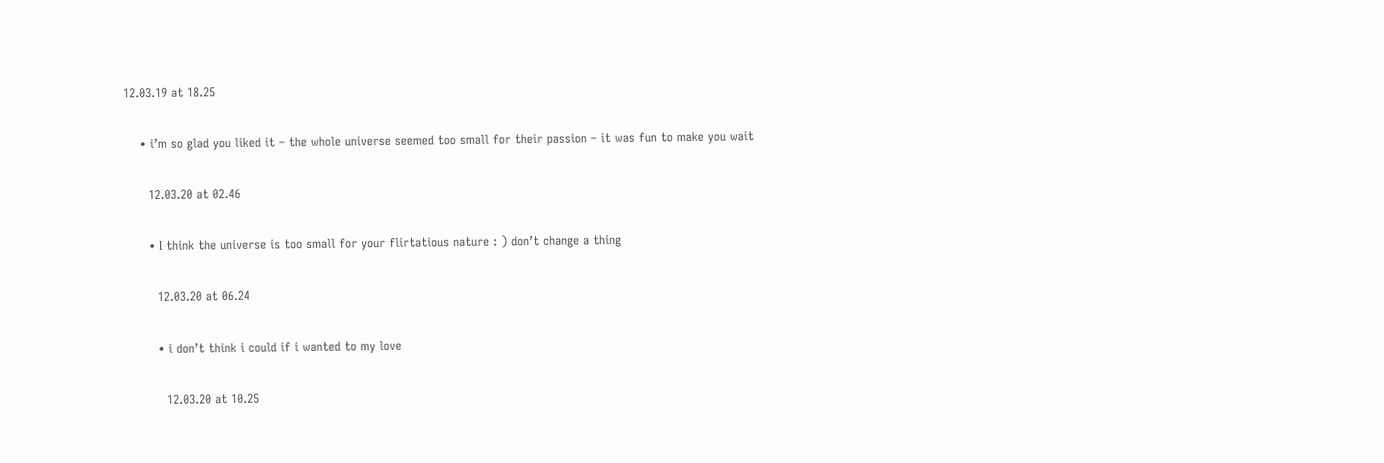12.03.19 at 18.25

    • i’m so glad you liked it – the whole universe seemed too small for their passion – it was fun to make you wait

      12.03.20 at 02.46

      • I think the universe is too small for your flirtatious nature : ) don’t change a thing

        12.03.20 at 06.24

        • i don’t think i could if i wanted to my love

          12.03.20 at 10.25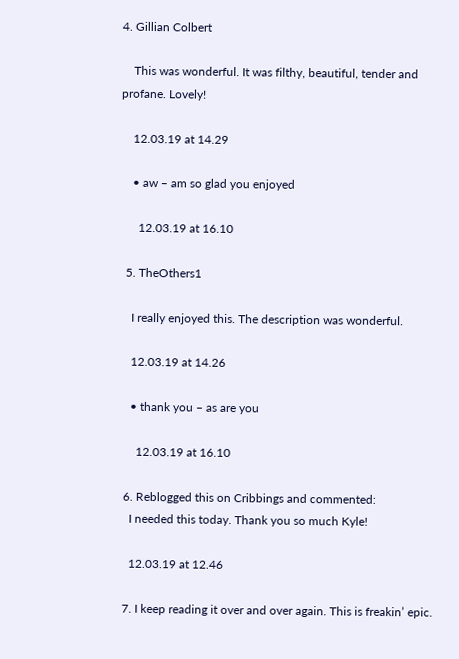4. Gillian Colbert

    This was wonderful. It was filthy, beautiful, tender and profane. Lovely!

    12.03.19 at 14.29

    • aw – am so glad you enjoyed

      12.03.19 at 16.10

  5. TheOthers1

    I really enjoyed this. The description was wonderful.

    12.03.19 at 14.26

    • thank you – as are you

      12.03.19 at 16.10

  6. Reblogged this on Cribbings and commented:
    I needed this today. Thank you so much Kyle!

    12.03.19 at 12.46

  7. I keep reading it over and over again. This is freakin’ epic.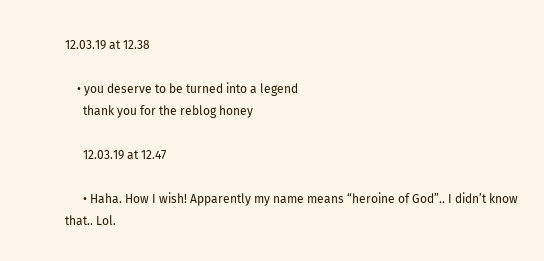12.03.19 at 12.38

    • you deserve to be turned into a legend
      thank you for the reblog honey

      12.03.19 at 12.47

      • Haha. How I wish! Apparently my name means “heroine of God”.. I didn’t know that.. Lol.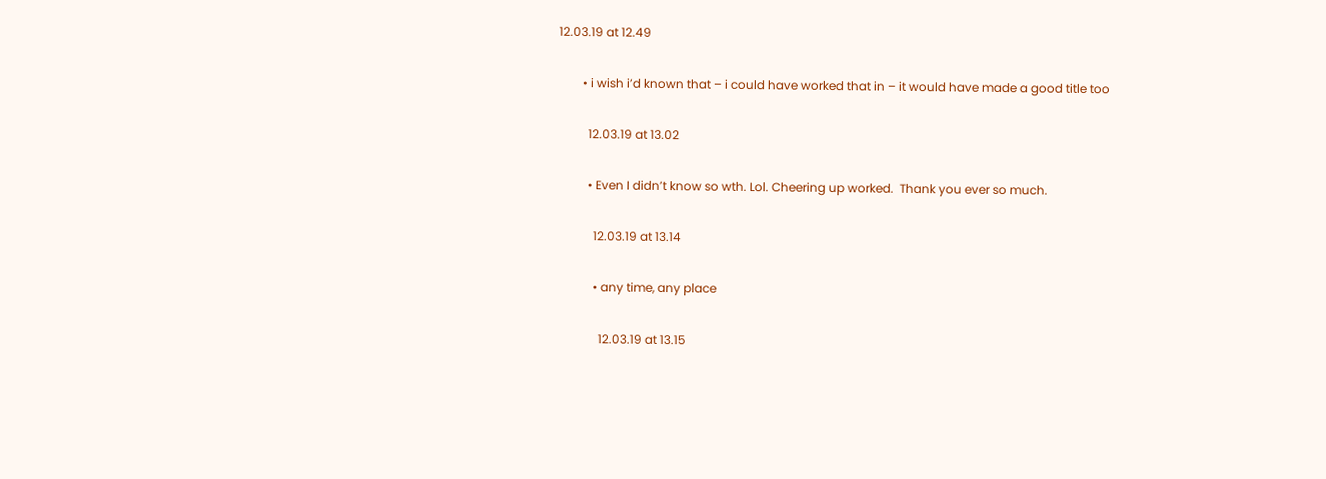12.03.19 at 12.49

        • i wish i’d known that – i could have worked that in – it would have made a good title too

          12.03.19 at 13.02

          • Even I didn’t know so wth. Lol. Cheering up worked.  Thank you ever so much.

            12.03.19 at 13.14

            • any time, any place

              12.03.19 at 13.15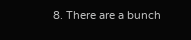8. There are a bunch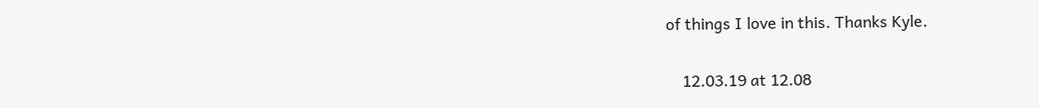of things I love in this. Thanks Kyle.

    12.03.19 at 12.08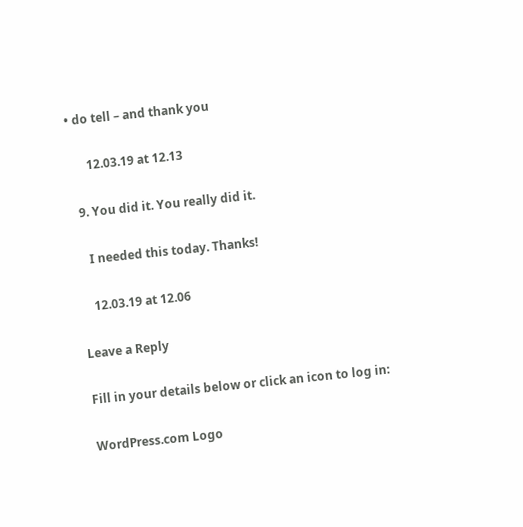• do tell – and thank you

      12.03.19 at 12.13

  9. You did it. You really did it.

    I needed this today. Thanks!

    12.03.19 at 12.06

Leave a Reply

Fill in your details below or click an icon to log in:

WordPress.com Logo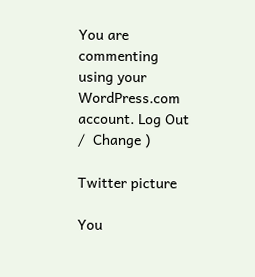You are commenting using your WordPress.com account. Log Out /  Change )

Twitter picture

You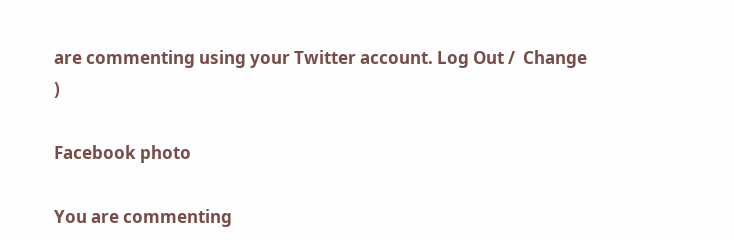are commenting using your Twitter account. Log Out /  Change )

Facebook photo

You are commenting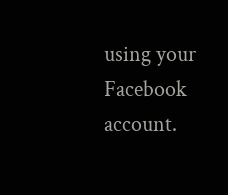using your Facebook account.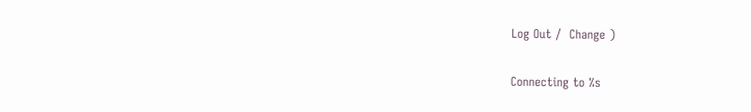Log Out /  Change )

Connecting to %s